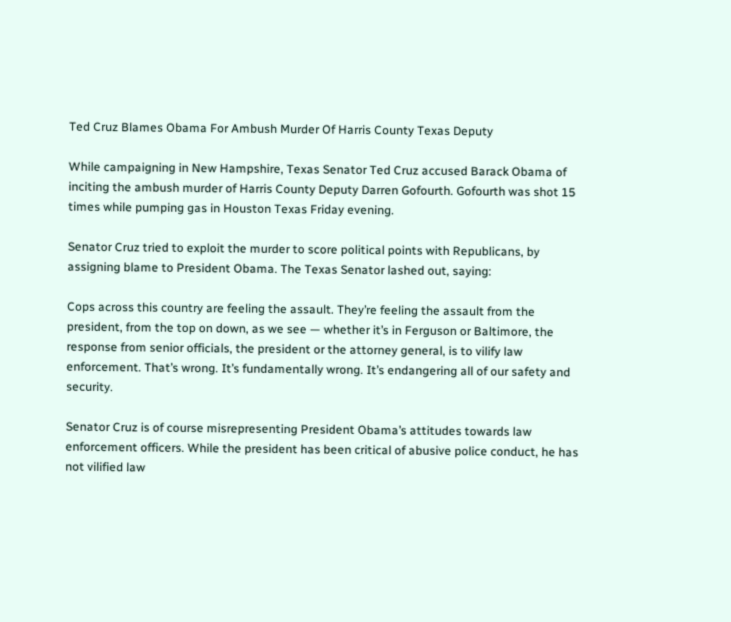Ted Cruz Blames Obama For Ambush Murder Of Harris County Texas Deputy

While campaigning in New Hampshire, Texas Senator Ted Cruz accused Barack Obama of inciting the ambush murder of Harris County Deputy Darren Gofourth. Gofourth was shot 15 times while pumping gas in Houston Texas Friday evening.

Senator Cruz tried to exploit the murder to score political points with Republicans, by assigning blame to President Obama. The Texas Senator lashed out, saying:

Cops across this country are feeling the assault. They’re feeling the assault from the president, from the top on down, as we see — whether it’s in Ferguson or Baltimore, the response from senior officials, the president or the attorney general, is to vilify law enforcement. That’s wrong. It’s fundamentally wrong. It’s endangering all of our safety and security.

Senator Cruz is of course misrepresenting President Obama’s attitudes towards law enforcement officers. While the president has been critical of abusive police conduct, he has not vilified law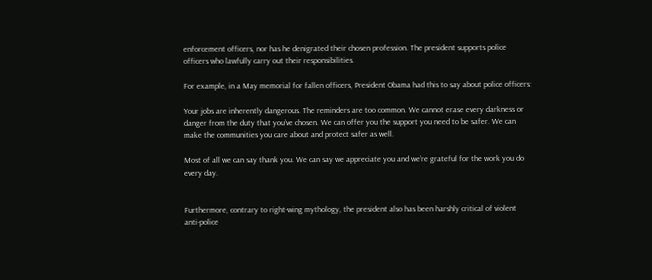enforcement officers, nor has he denigrated their chosen profession. The president supports police officers who lawfully carry out their responsibilities.

For example, in a May memorial for fallen officers, President Obama had this to say about police officers:

Your jobs are inherently dangerous. The reminders are too common. We cannot erase every darkness or danger from the duty that you’ve chosen. We can offer you the support you need to be safer. We can make the communities you care about and protect safer as well.

Most of all we can say thank you. We can say we appreciate you and we’re grateful for the work you do every day.


Furthermore, contrary to right-wing mythology, the president also has been harshly critical of violent anti-police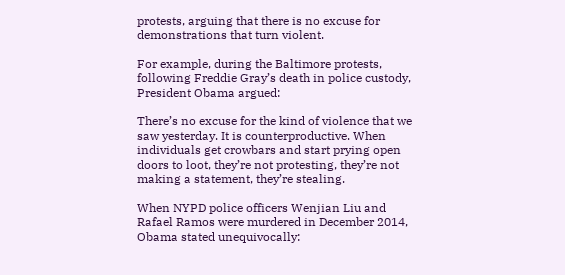protests, arguing that there is no excuse for demonstrations that turn violent.

For example, during the Baltimore protests, following Freddie Gray’s death in police custody, President Obama argued:

There’s no excuse for the kind of violence that we saw yesterday. It is counterproductive. When individuals get crowbars and start prying open doors to loot, they’re not protesting, they’re not making a statement, they’re stealing.

When NYPD police officers Wenjian Liu and Rafael Ramos were murdered in December 2014, Obama stated unequivocally: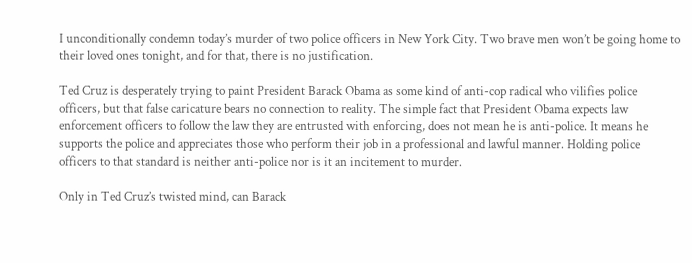I unconditionally condemn today’s murder of two police officers in New York City. Two brave men won’t be going home to their loved ones tonight, and for that, there is no justification.

Ted Cruz is desperately trying to paint President Barack Obama as some kind of anti-cop radical who vilifies police officers, but that false caricature bears no connection to reality. The simple fact that President Obama expects law enforcement officers to follow the law they are entrusted with enforcing, does not mean he is anti-police. It means he supports the police and appreciates those who perform their job in a professional and lawful manner. Holding police officers to that standard is neither anti-police nor is it an incitement to murder.

Only in Ted Cruz’s twisted mind, can Barack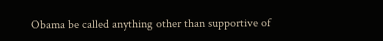Obama be called anything other than supportive of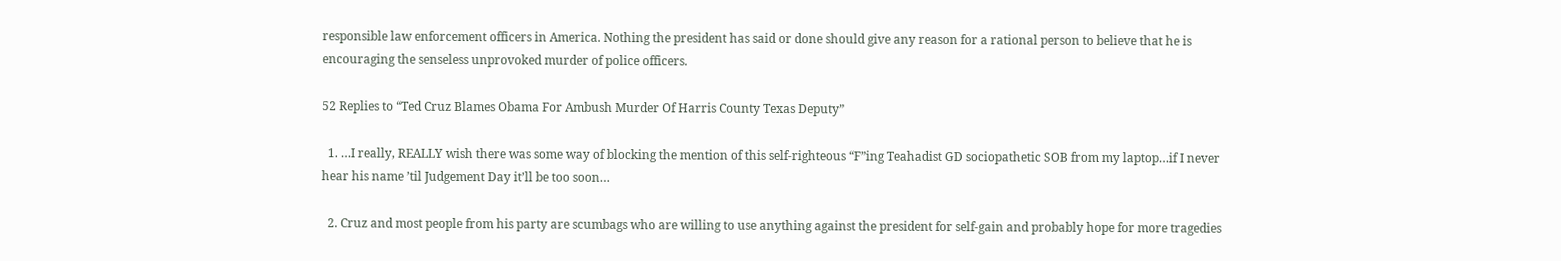responsible law enforcement officers in America. Nothing the president has said or done should give any reason for a rational person to believe that he is encouraging the senseless unprovoked murder of police officers.

52 Replies to “Ted Cruz Blames Obama For Ambush Murder Of Harris County Texas Deputy”

  1. …I really, REALLY wish there was some way of blocking the mention of this self-righteous “F”ing Teahadist GD sociopathetic SOB from my laptop…if I never hear his name ’til Judgement Day it’ll be too soon…

  2. Cruz and most people from his party are scumbags who are willing to use anything against the president for self-gain and probably hope for more tragedies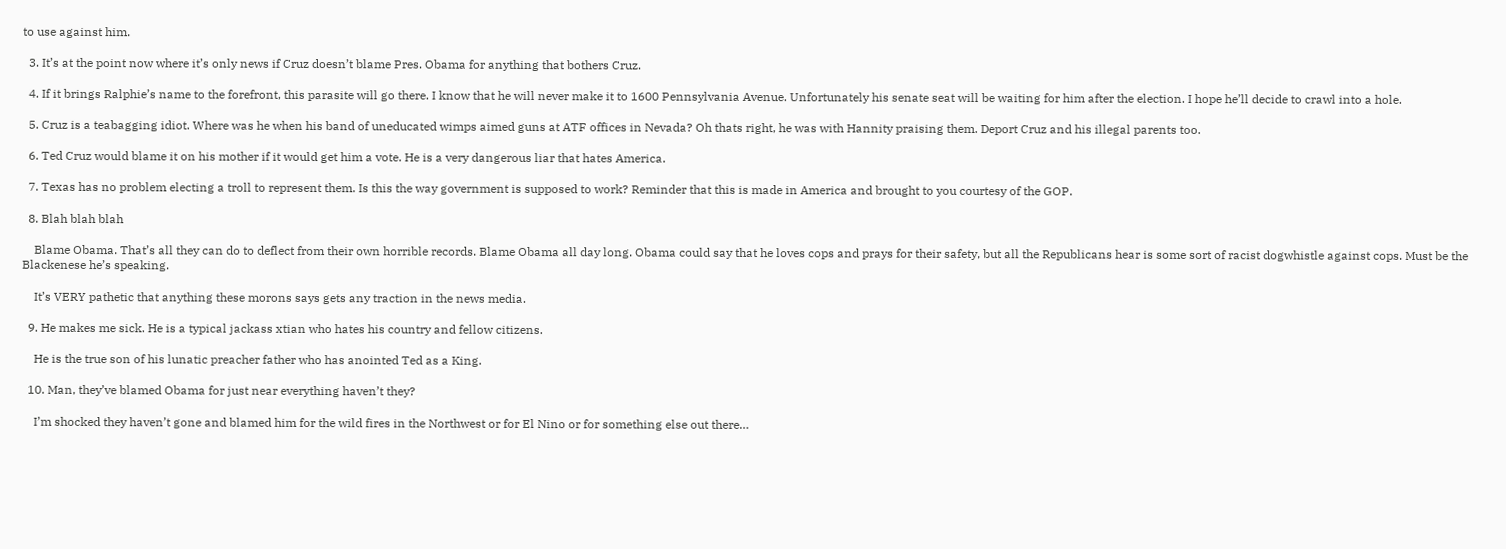to use against him.

  3. It’s at the point now where it’s only news if Cruz doesn’t blame Pres. Obama for anything that bothers Cruz.

  4. If it brings Ralphie’s name to the forefront, this parasite will go there. I know that he will never make it to 1600 Pennsylvania Avenue. Unfortunately his senate seat will be waiting for him after the election. I hope he’ll decide to crawl into a hole.

  5. Cruz is a teabagging idiot. Where was he when his band of uneducated wimps aimed guns at ATF offices in Nevada? Oh thats right, he was with Hannity praising them. Deport Cruz and his illegal parents too.

  6. Ted Cruz would blame it on his mother if it would get him a vote. He is a very dangerous liar that hates America.

  7. Texas has no problem electing a troll to represent them. Is this the way government is supposed to work? Reminder that this is made in America and brought to you courtesy of the GOP.

  8. Blah blah blah

    Blame Obama. That’s all they can do to deflect from their own horrible records. Blame Obama all day long. Obama could say that he loves cops and prays for their safety, but all the Republicans hear is some sort of racist dogwhistle against cops. Must be the Blackenese he’s speaking.

    It’s VERY pathetic that anything these morons says gets any traction in the news media.

  9. He makes me sick. He is a typical jackass xtian who hates his country and fellow citizens.

    He is the true son of his lunatic preacher father who has anointed Ted as a King.

  10. Man, they’ve blamed Obama for just near everything haven’t they?

    I’m shocked they haven’t gone and blamed him for the wild fires in the Northwest or for El Nino or for something else out there…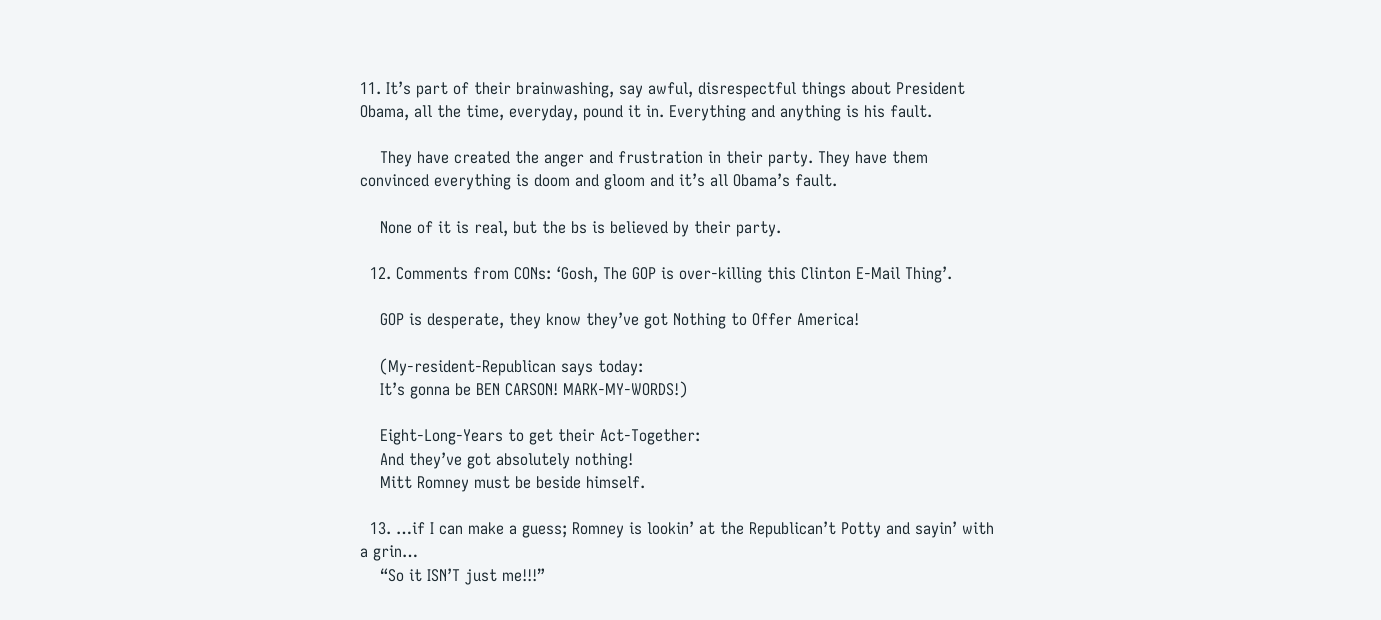11. It’s part of their brainwashing, say awful, disrespectful things about President Obama, all the time, everyday, pound it in. Everything and anything is his fault.

    They have created the anger and frustration in their party. They have them convinced everything is doom and gloom and it’s all Obama’s fault.

    None of it is real, but the bs is believed by their party.

  12. Comments from CONs: ‘Gosh, The GOP is over-killing this Clinton E-Mail Thing’.

    GOP is desperate, they know they’ve got Nothing to Offer America!

    (My-resident-Republican says today:
    It’s gonna be BEN CARSON! MARK-MY-WORDS!)

    Eight-Long-Years to get their Act-Together:
    And they’ve got absolutely nothing!
    Mitt Romney must be beside himself.

  13. …if I can make a guess; Romney is lookin’ at the Republican’t Potty and sayin’ with a grin…
    “So it ISN’T just me!!!”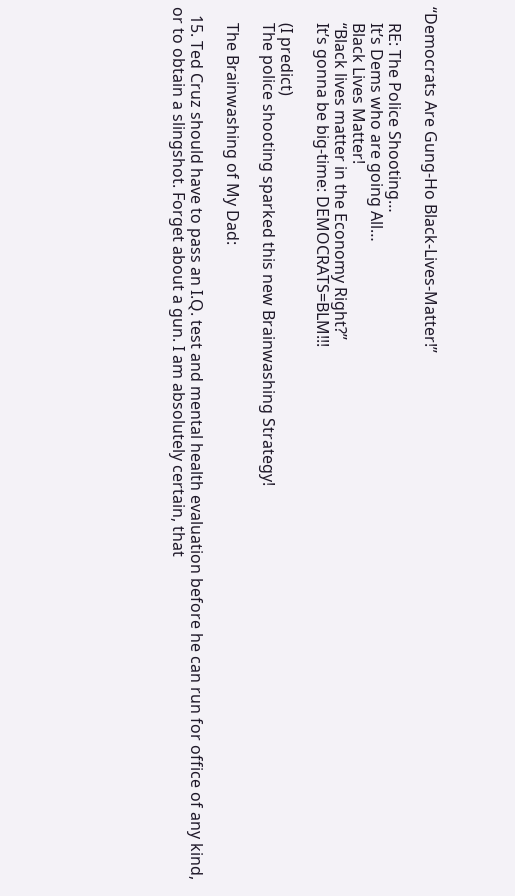“Democrats Are Gung-Ho Black-Lives-Matter!”

    RE: The Police Shooting…
    It’s Dems who are going All…
    Black Lives Matter!
    “Black lives matter in the Economy Right?”
    It’s gonna be big-time: DEMOCRATS=BLM!!!

    (I predict)
    The police shooting sparked this new Brainwashing Strategy!

    The Brainwashing of My Dad:

  15. Ted Cruz should have to pass an I.Q. test and mental health evaluation before he can run for office of any kind, or to obtain a slingshot. Forget about a gun. I am absolutely certain, that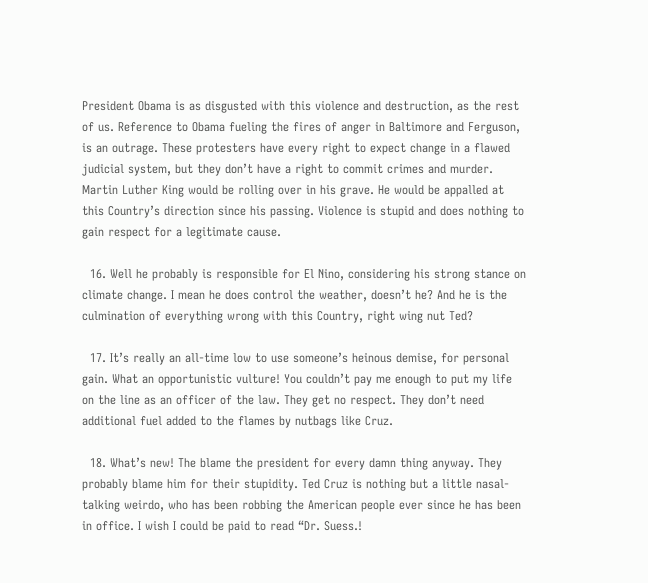President Obama is as disgusted with this violence and destruction, as the rest of us. Reference to Obama fueling the fires of anger in Baltimore and Ferguson, is an outrage. These protesters have every right to expect change in a flawed judicial system, but they don’t have a right to commit crimes and murder. Martin Luther King would be rolling over in his grave. He would be appalled at this Country’s direction since his passing. Violence is stupid and does nothing to gain respect for a legitimate cause.

  16. Well he probably is responsible for El Nino, considering his strong stance on climate change. I mean he does control the weather, doesn’t he? And he is the culmination of everything wrong with this Country, right wing nut Ted?

  17. It’s really an all-time low to use someone’s heinous demise, for personal gain. What an opportunistic vulture! You couldn’t pay me enough to put my life on the line as an officer of the law. They get no respect. They don’t need additional fuel added to the flames by nutbags like Cruz.

  18. What’s new! The blame the president for every damn thing anyway. They probably blame him for their stupidity. Ted Cruz is nothing but a little nasal-talking weirdo, who has been robbing the American people ever since he has been in office. I wish I could be paid to read “Dr. Suess.!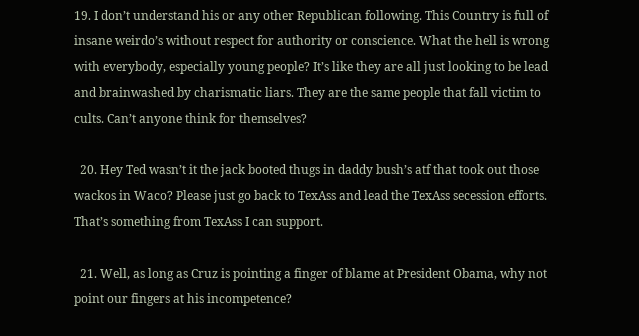19. I don’t understand his or any other Republican following. This Country is full of insane weirdo’s without respect for authority or conscience. What the hell is wrong with everybody, especially young people? It’s like they are all just looking to be lead and brainwashed by charismatic liars. They are the same people that fall victim to cults. Can’t anyone think for themselves?

  20. Hey Ted wasn’t it the jack booted thugs in daddy bush’s atf that took out those wackos in Waco? Please just go back to TexAss and lead the TexAss secession efforts. That’s something from TexAss I can support.

  21. Well, as long as Cruz is pointing a finger of blame at President Obama, why not point our fingers at his incompetence?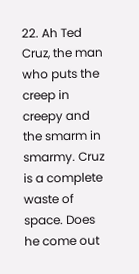22. Ah Ted Cruz, the man who puts the creep in creepy and the smarm in smarmy. Cruz is a complete waste of space. Does he come out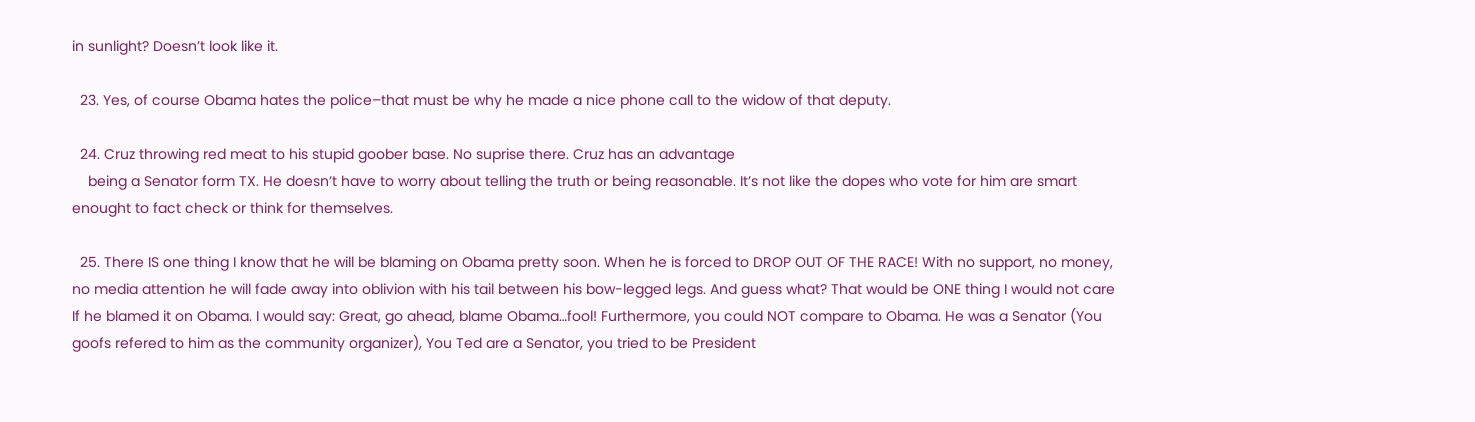in sunlight? Doesn’t look like it.

  23. Yes, of course Obama hates the police–that must be why he made a nice phone call to the widow of that deputy.

  24. Cruz throwing red meat to his stupid goober base. No suprise there. Cruz has an advantage
    being a Senator form TX. He doesn’t have to worry about telling the truth or being reasonable. It’s not like the dopes who vote for him are smart enought to fact check or think for themselves.

  25. There IS one thing I know that he will be blaming on Obama pretty soon. When he is forced to DROP OUT OF THE RACE! With no support, no money, no media attention he will fade away into oblivion with his tail between his bow-legged legs. And guess what? That would be ONE thing I would not care If he blamed it on Obama. I would say: Great, go ahead, blame Obama…fool! Furthermore, you could NOT compare to Obama. He was a Senator (You goofs refered to him as the community organizer), You Ted are a Senator, you tried to be President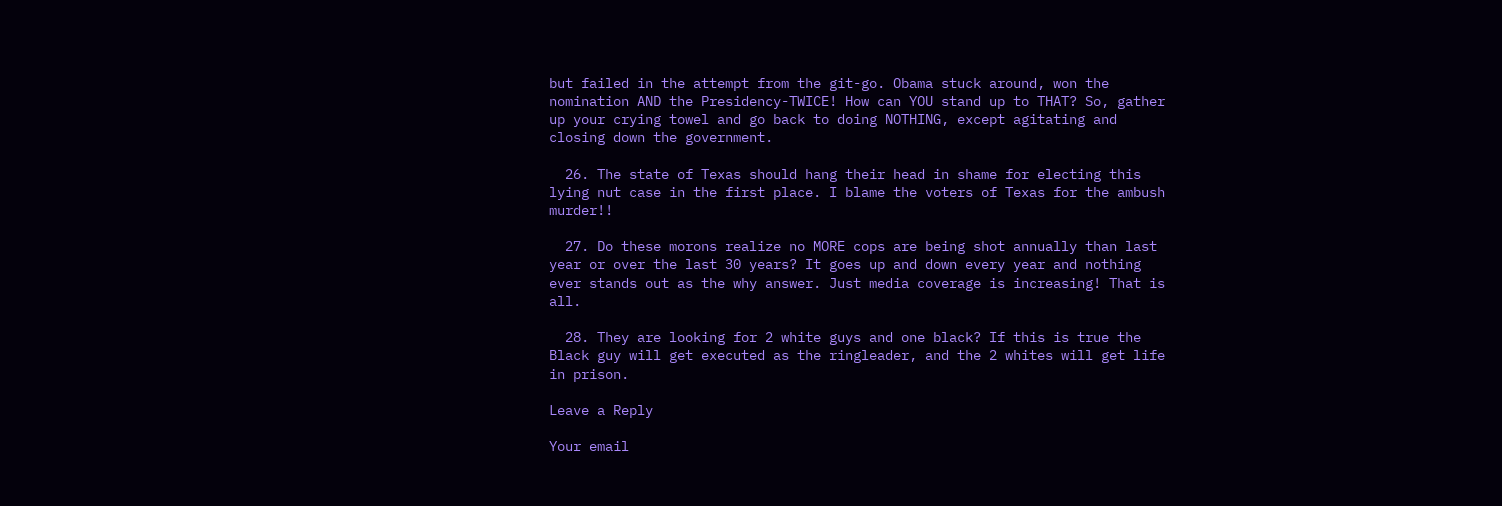but failed in the attempt from the git-go. Obama stuck around, won the nomination AND the Presidency-TWICE! How can YOU stand up to THAT? So, gather up your crying towel and go back to doing NOTHING, except agitating and closing down the government.

  26. The state of Texas should hang their head in shame for electing this lying nut case in the first place. I blame the voters of Texas for the ambush murder!!

  27. Do these morons realize no MORE cops are being shot annually than last year or over the last 30 years? It goes up and down every year and nothing ever stands out as the why answer. Just media coverage is increasing! That is all.

  28. They are looking for 2 white guys and one black? If this is true the Black guy will get executed as the ringleader, and the 2 whites will get life in prison.

Leave a Reply

Your email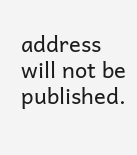address will not be published.